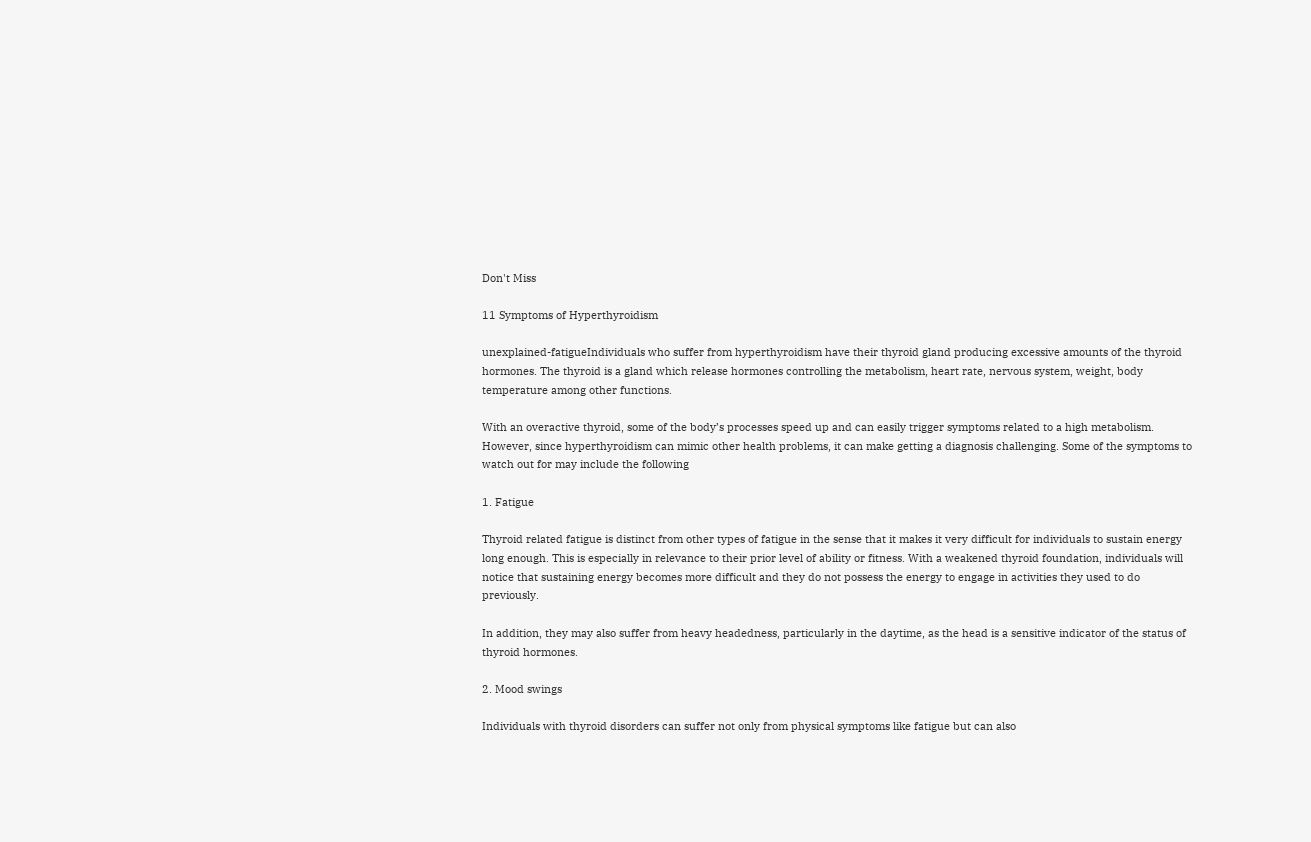Don't Miss

11 Symptoms of Hyperthyroidism

unexplained-fatigueIndividuals who suffer from hyperthyroidism have their thyroid gland producing excessive amounts of the thyroid hormones. The thyroid is a gland which release hormones controlling the metabolism, heart rate, nervous system, weight, body temperature among other functions.

With an overactive thyroid, some of the body’s processes speed up and can easily trigger symptoms related to a high metabolism. However, since hyperthyroidism can mimic other health problems, it can make getting a diagnosis challenging. Some of the symptoms to watch out for may include the following

1. Fatigue

Thyroid related fatigue is distinct from other types of fatigue in the sense that it makes it very difficult for individuals to sustain energy long enough. This is especially in relevance to their prior level of ability or fitness. With a weakened thyroid foundation, individuals will notice that sustaining energy becomes more difficult and they do not possess the energy to engage in activities they used to do previously.

In addition, they may also suffer from heavy headedness, particularly in the daytime, as the head is a sensitive indicator of the status of thyroid hormones.

2. Mood swings

Individuals with thyroid disorders can suffer not only from physical symptoms like fatigue but can also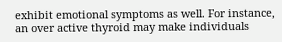exhibit emotional symptoms as well. For instance, an over active thyroid may make individuals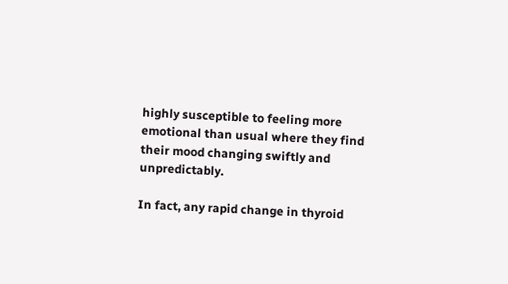highly susceptible to feeling more emotional than usual where they find their mood changing swiftly and unpredictably.

In fact, any rapid change in thyroid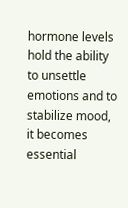hormone levels hold the ability to unsettle emotions and to stabilize mood, it becomes essential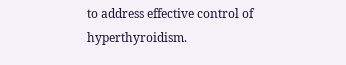to address effective control of hyperthyroidism.